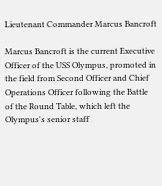Lieutenant Commander Marcus Bancroft

Marcus Bancroft is the current Executive Officer of the USS Olympus, promoted in the field from Second Officer and Chief Operations Officer following the Battle of the Round Table, which left the Olympus's senior staff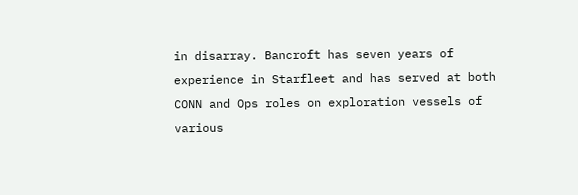in disarray. Bancroft has seven years of experience in Starfleet and has served at both CONN and Ops roles on exploration vessels of various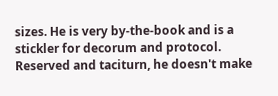sizes. He is very by-the-book and is a stickler for decorum and protocol. Reserved and taciturn, he doesn't make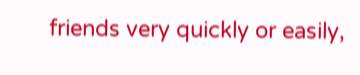friends very quickly or easily,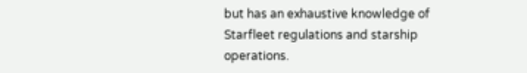but has an exhaustive knowledge of Starfleet regulations and starship operations.